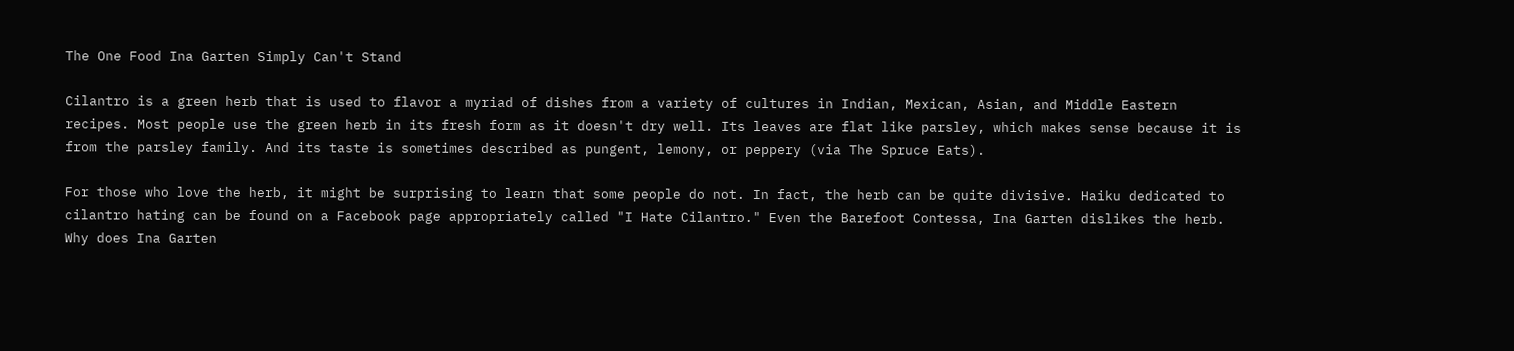The One Food Ina Garten Simply Can't Stand

Cilantro is a green herb that is used to flavor a myriad of dishes from a variety of cultures in Indian, Mexican, Asian, and Middle Eastern recipes. Most people use the green herb in its fresh form as it doesn't dry well. Its leaves are flat like parsley, which makes sense because it is from the parsley family. And its taste is sometimes described as pungent, lemony, or peppery (via The Spruce Eats).

For those who love the herb, it might be surprising to learn that some people do not. In fact, the herb can be quite divisive. Haiku dedicated to cilantro hating can be found on a Facebook page appropriately called "I Hate Cilantro." Even the Barefoot Contessa, Ina Garten dislikes the herb. Why does Ina Garten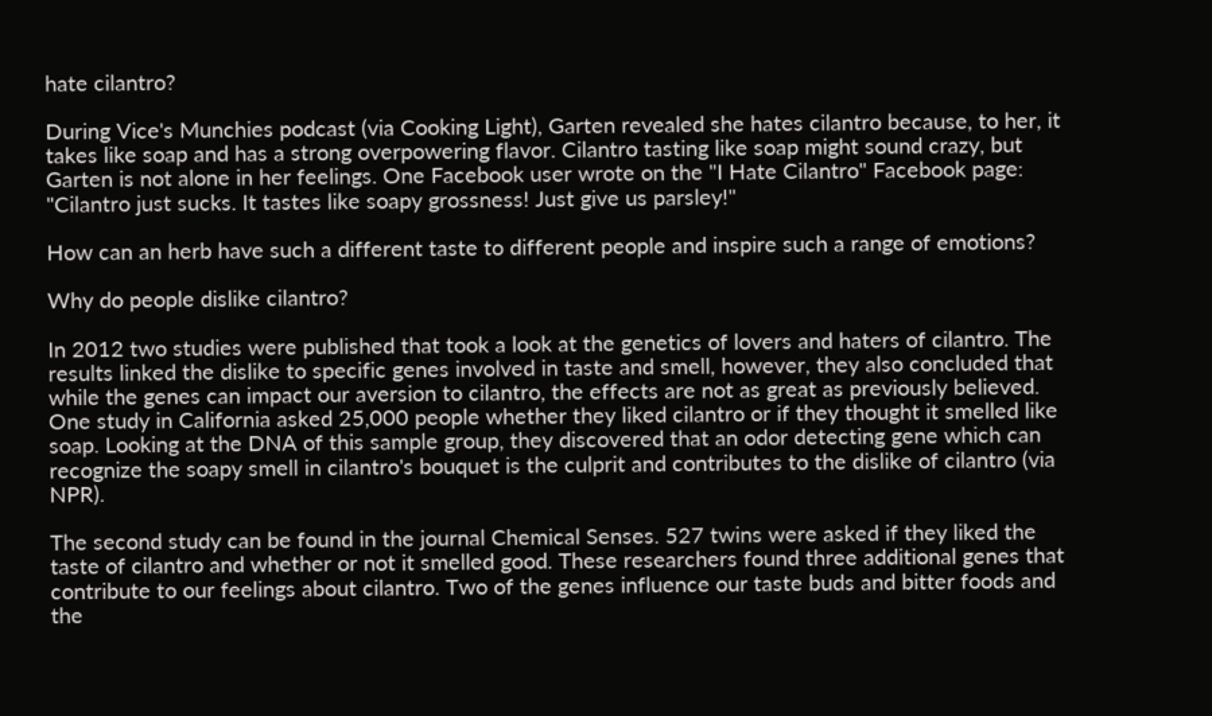hate cilantro?

During Vice's Munchies podcast (via Cooking Light), Garten revealed she hates cilantro because, to her, it takes like soap and has a strong overpowering flavor. Cilantro tasting like soap might sound crazy, but Garten is not alone in her feelings. One Facebook user wrote on the "I Hate Cilantro" Facebook page: "Cilantro just sucks. It tastes like soapy grossness! Just give us parsley!"

How can an herb have such a different taste to different people and inspire such a range of emotions?

Why do people dislike cilantro?

In 2012 two studies were published that took a look at the genetics of lovers and haters of cilantro. The results linked the dislike to specific genes involved in taste and smell, however, they also concluded that while the genes can impact our aversion to cilantro, the effects are not as great as previously believed. One study in California asked 25,000 people whether they liked cilantro or if they thought it smelled like soap. Looking at the DNA of this sample group, they discovered that an odor detecting gene which can recognize the soapy smell in cilantro's bouquet is the culprit and contributes to the dislike of cilantro (via NPR).

The second study can be found in the journal Chemical Senses. 527 twins were asked if they liked the taste of cilantro and whether or not it smelled good. These researchers found three additional genes that contribute to our feelings about cilantro. Two of the genes influence our taste buds and bitter foods and the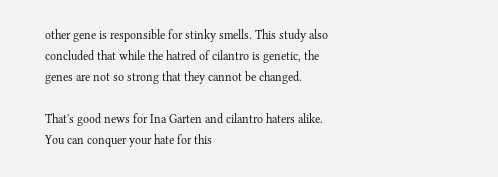other gene is responsible for stinky smells. This study also concluded that while the hatred of cilantro is genetic, the genes are not so strong that they cannot be changed.

That's good news for Ina Garten and cilantro haters alike. You can conquer your hate for this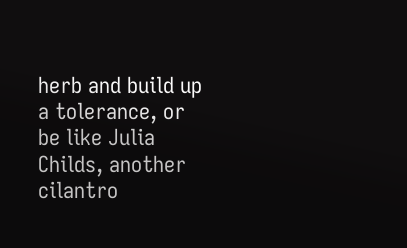herb and build up a tolerance, or be like Julia Childs, another cilantro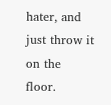hater, and just throw it on the floor.